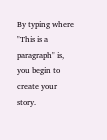By typing where "This is a paragraph" is, you begin to create your story.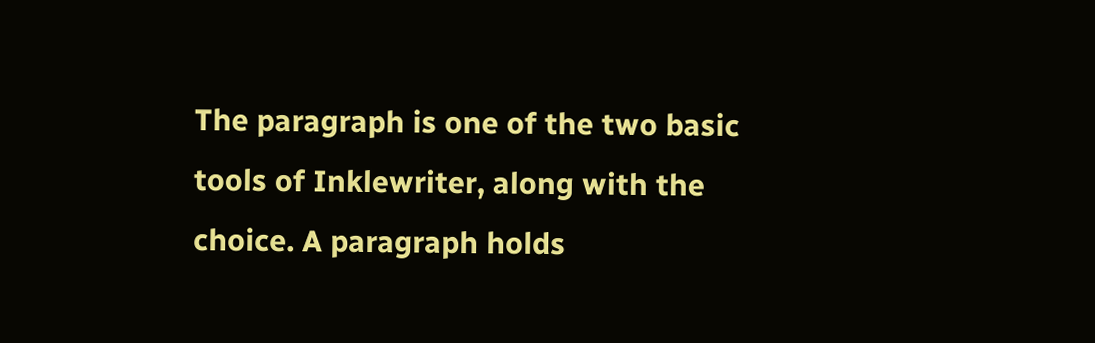The paragraph is one of the two basic tools of Inklewriter, along with the choice. A paragraph holds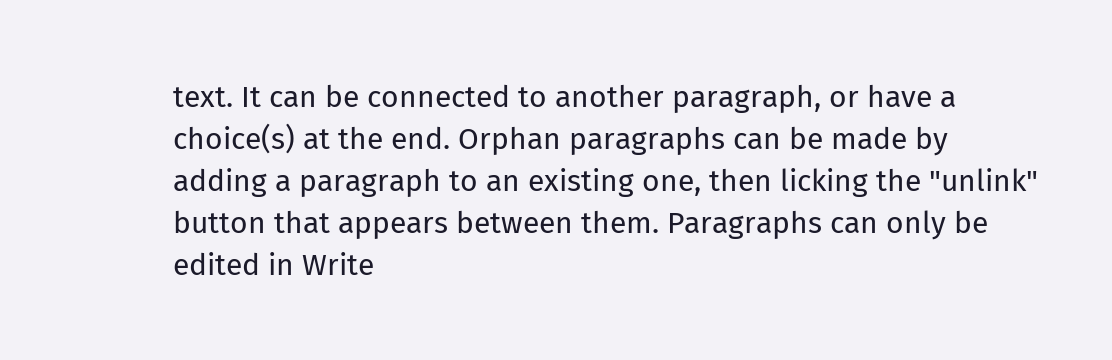text. It can be connected to another paragraph, or have a choice(s) at the end. Orphan paragraphs can be made by adding a paragraph to an existing one, then licking the "unlink" button that appears between them. Paragraphs can only be edited in Write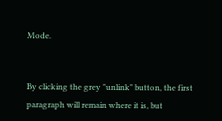Mode.


By clicking the grey "unlink" button, the first paragraph will remain where it is, but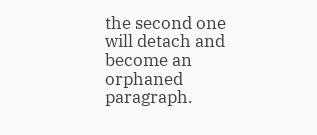the second one will detach and become an orphaned paragraph.